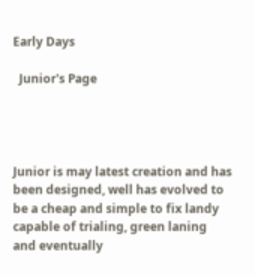Early Days

  Junior's Page




Junior is may latest creation and has been designed, well has evolved to be a cheap and simple to fix landy capable of trialing, green laning and eventually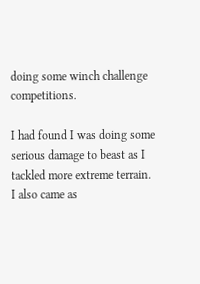doing some winch challenge competitions.

I had found I was doing some serious damage to beast as I tackled more extreme terrain. I also came as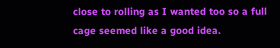close to rolling as I wanted too so a full cage seemed like a good idea.